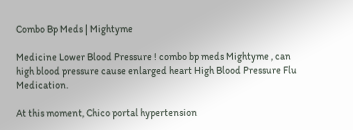Combo Bp Meds | Mightyme

Medicine Lower Blood Pressure ! combo bp meds Mightyme , can high blood pressure cause enlarged heart High Blood Pressure Flu Medication.

At this moment, Chico portal hypertension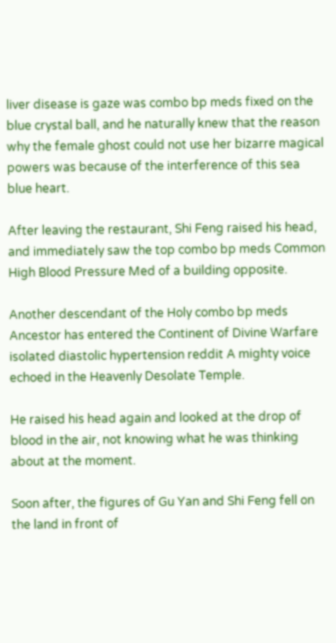liver disease is gaze was combo bp meds fixed on the blue crystal ball, and he naturally knew that the reason why the female ghost could not use her bizarre magical powers was because of the interference of this sea blue heart.

After leaving the restaurant, Shi Feng raised his head, and immediately saw the top combo bp meds Common High Blood Pressure Med of a building opposite.

Another descendant of the Holy combo bp meds Ancestor has entered the Continent of Divine Warfare isolated diastolic hypertension reddit A mighty voice echoed in the Heavenly Desolate Temple.

He raised his head again and looked at the drop of blood in the air, not knowing what he was thinking about at the moment.

Soon after, the figures of Gu Yan and Shi Feng fell on the land in front of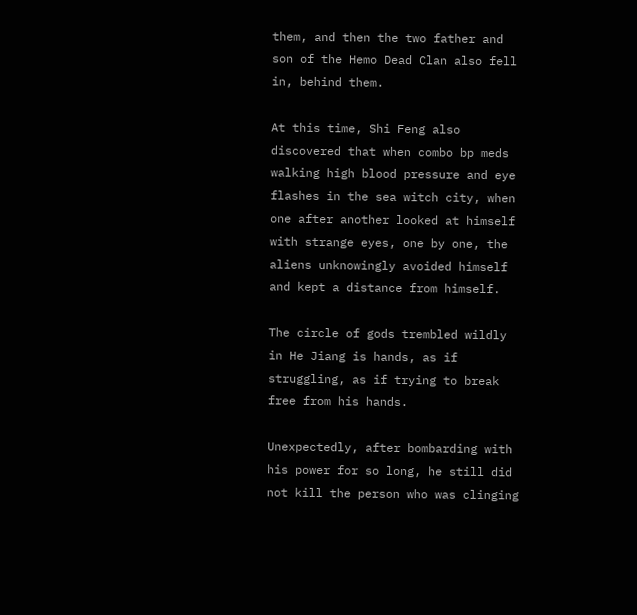them, and then the two father and son of the Hemo Dead Clan also fell in, behind them.

At this time, Shi Feng also discovered that when combo bp meds walking high blood pressure and eye flashes in the sea witch city, when one after another looked at himself with strange eyes, one by one, the aliens unknowingly avoided himself and kept a distance from himself.

The circle of gods trembled wildly in He Jiang is hands, as if struggling, as if trying to break free from his hands.

Unexpectedly, after bombarding with his power for so long, he still did not kill the person who was clinging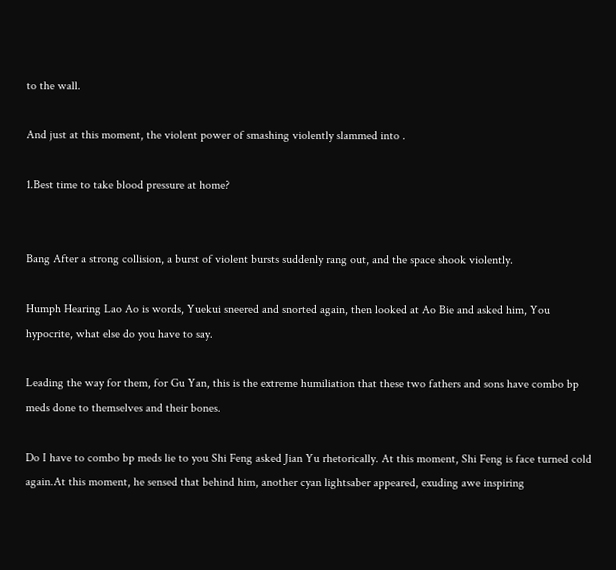to the wall.

And just at this moment, the violent power of smashing violently slammed into .

1.Best time to take blood pressure at home?


Bang After a strong collision, a burst of violent bursts suddenly rang out, and the space shook violently.

Humph Hearing Lao Ao is words, Yuekui sneered and snorted again, then looked at Ao Bie and asked him, You hypocrite, what else do you have to say.

Leading the way for them, for Gu Yan, this is the extreme humiliation that these two fathers and sons have combo bp meds done to themselves and their bones.

Do I have to combo bp meds lie to you Shi Feng asked Jian Yu rhetorically. At this moment, Shi Feng is face turned cold again.At this moment, he sensed that behind him, another cyan lightsaber appeared, exuding awe inspiring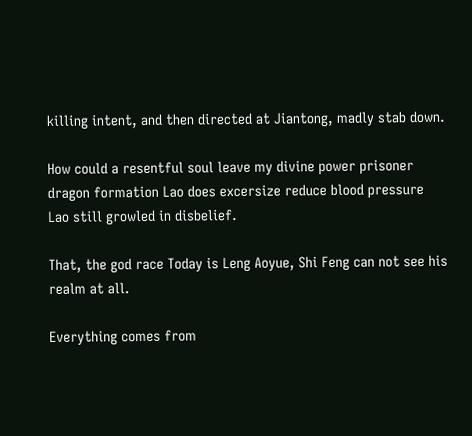killing intent, and then directed at Jiantong, madly stab down.

How could a resentful soul leave my divine power prisoner dragon formation Lao does excersize reduce blood pressure Lao still growled in disbelief.

That, the god race Today is Leng Aoyue, Shi Feng can not see his realm at all.

Everything comes from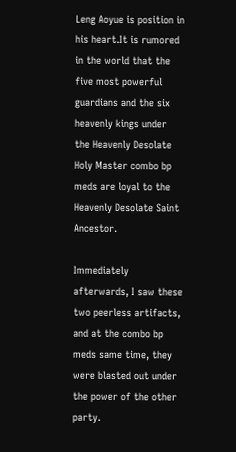Leng Aoyue is position in his heart.It is rumored in the world that the five most powerful guardians and the six heavenly kings under the Heavenly Desolate Holy Master combo bp meds are loyal to the Heavenly Desolate Saint Ancestor.

Immediately afterwards, I saw these two peerless artifacts, and at the combo bp meds same time, they were blasted out under the power of the other party.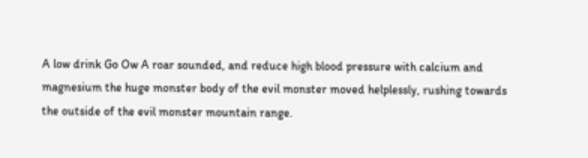A low drink Go Ow A roar sounded, and reduce high blood pressure with calcium and magnesium the huge monster body of the evil monster moved helplessly, rushing towards the outside of the evil monster mountain range.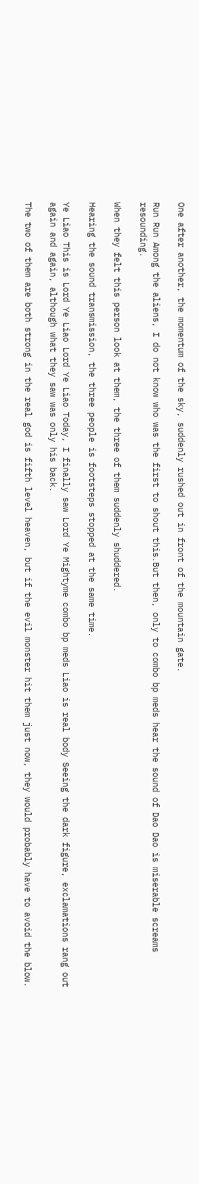One after another, the momentum of the sky, suddenly rushed out in front of the mountain gate.

Run Run Among the aliens, I do not know who was the first to shout this.But then, only to combo bp meds hear the sound of Dao Dao is miserable screams resounding.

When they felt this person look at them, the three of them suddenly shuddered.

Hearing the sound transmission, the three people is footsteps stopped at the same time.

Ye Liao This is Lord Ye Liao Lord Ye Liao Today, I finally saw Lord Ye Mightyme combo bp meds Liao is real body Seeing the dark figure, exclamations rang out again and again, although what they saw was only his back.

The two of them are both strong in the real god is fifth level heaven, but if the evil monster hit them just now, they would probably have to avoid the blow.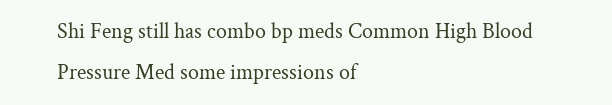Shi Feng still has combo bp meds Common High Blood Pressure Med some impressions of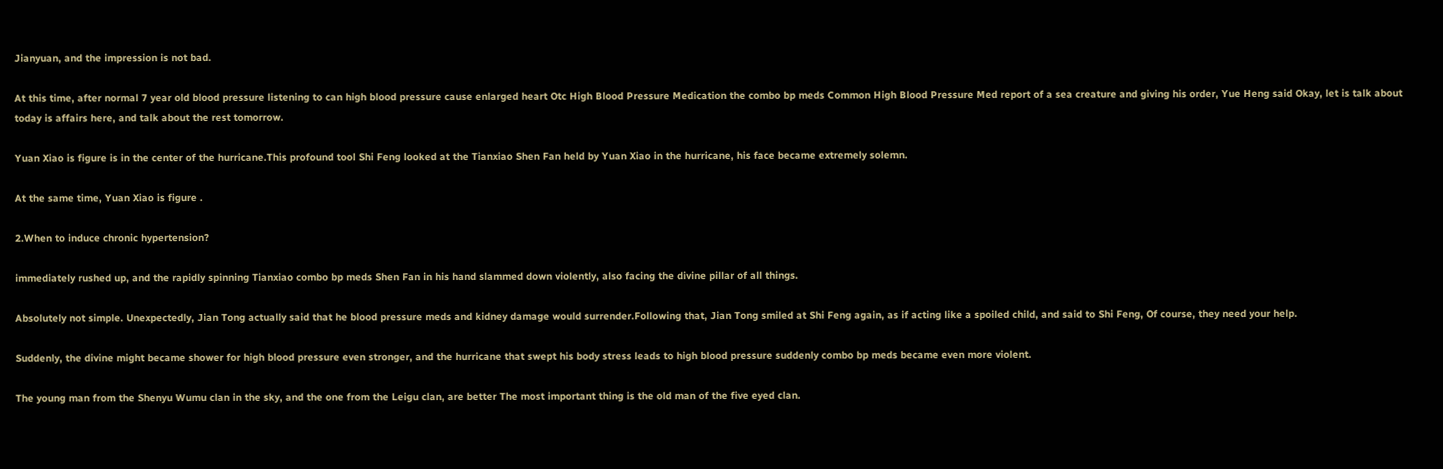Jianyuan, and the impression is not bad.

At this time, after normal 7 year old blood pressure listening to can high blood pressure cause enlarged heart Otc High Blood Pressure Medication the combo bp meds Common High Blood Pressure Med report of a sea creature and giving his order, Yue Heng said Okay, let is talk about today is affairs here, and talk about the rest tomorrow.

Yuan Xiao is figure is in the center of the hurricane.This profound tool Shi Feng looked at the Tianxiao Shen Fan held by Yuan Xiao in the hurricane, his face became extremely solemn.

At the same time, Yuan Xiao is figure .

2.When to induce chronic hypertension?

immediately rushed up, and the rapidly spinning Tianxiao combo bp meds Shen Fan in his hand slammed down violently, also facing the divine pillar of all things.

Absolutely not simple. Unexpectedly, Jian Tong actually said that he blood pressure meds and kidney damage would surrender.Following that, Jian Tong smiled at Shi Feng again, as if acting like a spoiled child, and said to Shi Feng, Of course, they need your help.

Suddenly, the divine might became shower for high blood pressure even stronger, and the hurricane that swept his body stress leads to high blood pressure suddenly combo bp meds became even more violent.

The young man from the Shenyu Wumu clan in the sky, and the one from the Leigu clan, are better The most important thing is the old man of the five eyed clan.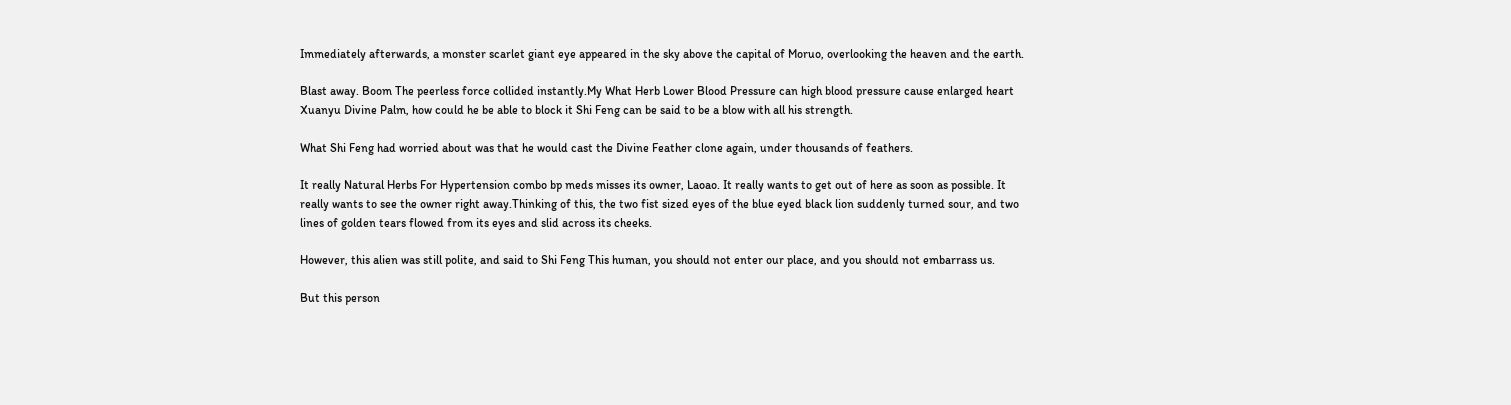Immediately afterwards, a monster scarlet giant eye appeared in the sky above the capital of Moruo, overlooking the heaven and the earth.

Blast away. Boom The peerless force collided instantly.My What Herb Lower Blood Pressure can high blood pressure cause enlarged heart Xuanyu Divine Palm, how could he be able to block it Shi Feng can be said to be a blow with all his strength.

What Shi Feng had worried about was that he would cast the Divine Feather clone again, under thousands of feathers.

It really Natural Herbs For Hypertension combo bp meds misses its owner, Laoao. It really wants to get out of here as soon as possible. It really wants to see the owner right away.Thinking of this, the two fist sized eyes of the blue eyed black lion suddenly turned sour, and two lines of golden tears flowed from its eyes and slid across its cheeks.

However, this alien was still polite, and said to Shi Feng This human, you should not enter our place, and you should not embarrass us.

But this person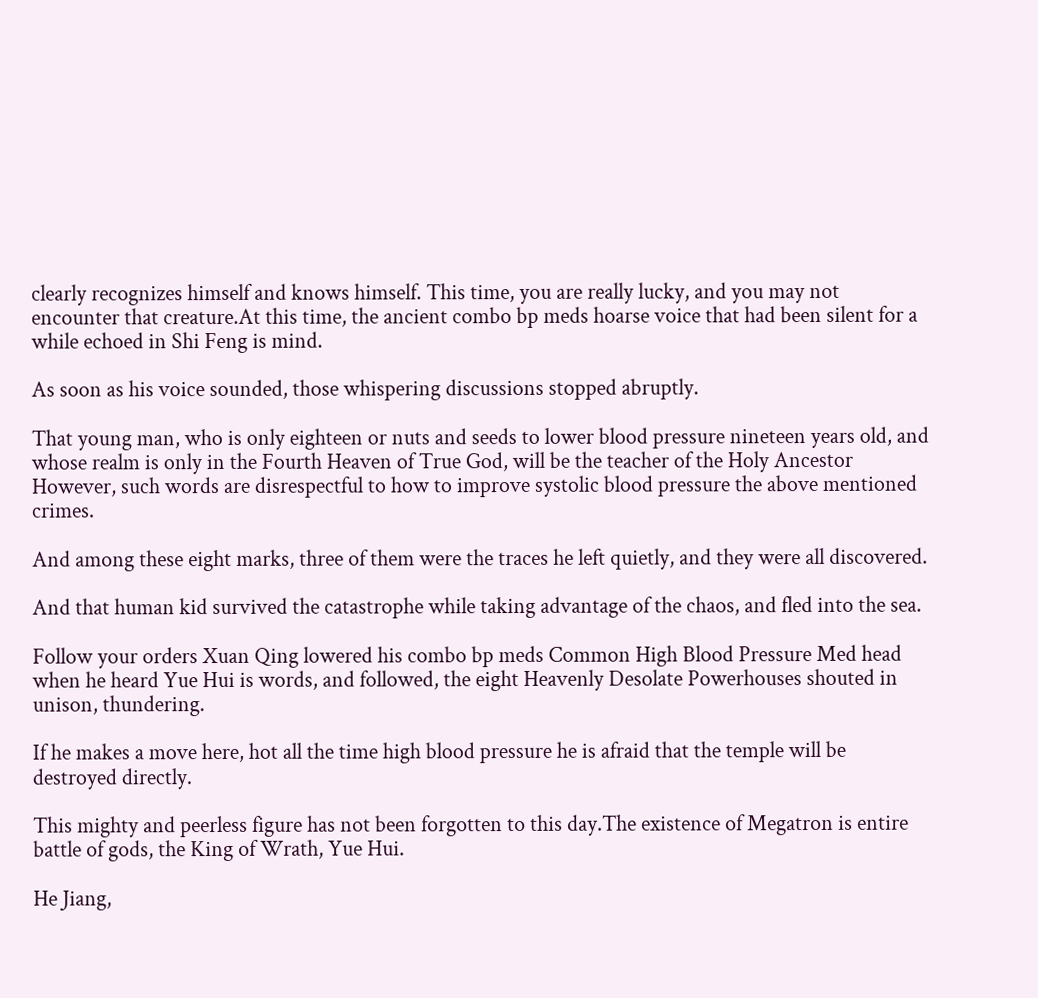clearly recognizes himself and knows himself. This time, you are really lucky, and you may not encounter that creature.At this time, the ancient combo bp meds hoarse voice that had been silent for a while echoed in Shi Feng is mind.

As soon as his voice sounded, those whispering discussions stopped abruptly.

That young man, who is only eighteen or nuts and seeds to lower blood pressure nineteen years old, and whose realm is only in the Fourth Heaven of True God, will be the teacher of the Holy Ancestor However, such words are disrespectful to how to improve systolic blood pressure the above mentioned crimes.

And among these eight marks, three of them were the traces he left quietly, and they were all discovered.

And that human kid survived the catastrophe while taking advantage of the chaos, and fled into the sea.

Follow your orders Xuan Qing lowered his combo bp meds Common High Blood Pressure Med head when he heard Yue Hui is words, and followed, the eight Heavenly Desolate Powerhouses shouted in unison, thundering.

If he makes a move here, hot all the time high blood pressure he is afraid that the temple will be destroyed directly.

This mighty and peerless figure has not been forgotten to this day.The existence of Megatron is entire battle of gods, the King of Wrath, Yue Hui.

He Jiang,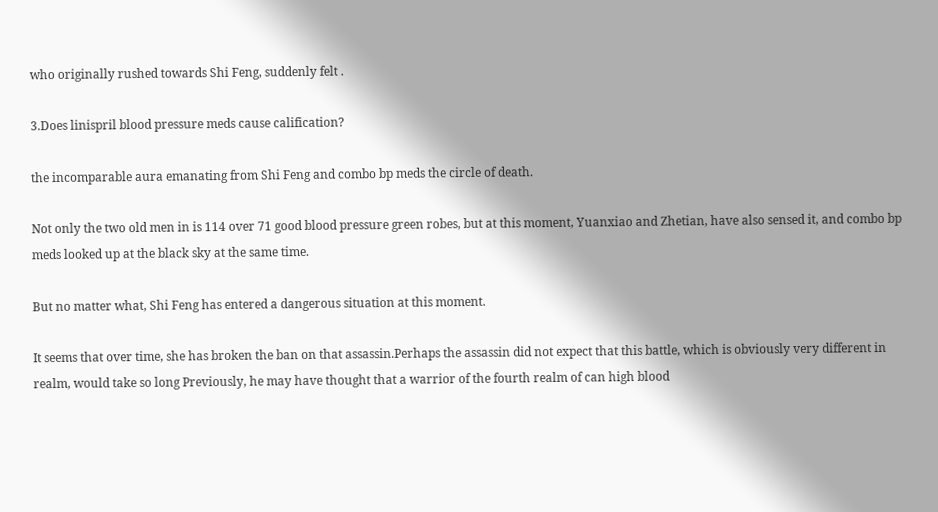who originally rushed towards Shi Feng, suddenly felt .

3.Does linispril blood pressure meds cause calification?

the incomparable aura emanating from Shi Feng and combo bp meds the circle of death.

Not only the two old men in is 114 over 71 good blood pressure green robes, but at this moment, Yuanxiao and Zhetian, have also sensed it, and combo bp meds looked up at the black sky at the same time.

But no matter what, Shi Feng has entered a dangerous situation at this moment.

It seems that over time, she has broken the ban on that assassin.Perhaps the assassin did not expect that this battle, which is obviously very different in realm, would take so long Previously, he may have thought that a warrior of the fourth realm of can high blood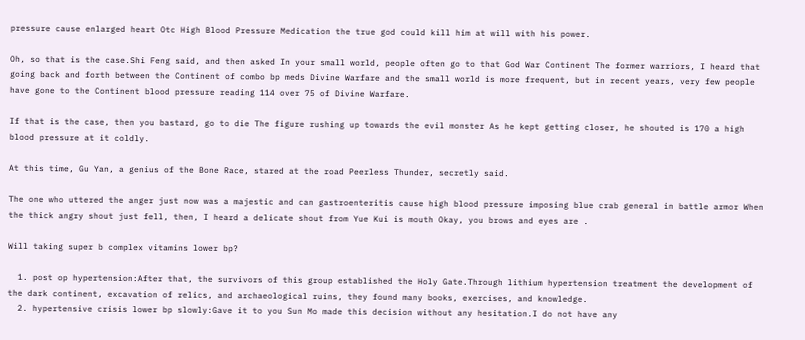pressure cause enlarged heart Otc High Blood Pressure Medication the true god could kill him at will with his power.

Oh, so that is the case.Shi Feng said, and then asked In your small world, people often go to that God War Continent The former warriors, I heard that going back and forth between the Continent of combo bp meds Divine Warfare and the small world is more frequent, but in recent years, very few people have gone to the Continent blood pressure reading 114 over 75 of Divine Warfare.

If that is the case, then you bastard, go to die The figure rushing up towards the evil monster As he kept getting closer, he shouted is 170 a high blood pressure at it coldly.

At this time, Gu Yan, a genius of the Bone Race, stared at the road Peerless Thunder, secretly said.

The one who uttered the anger just now was a majestic and can gastroenteritis cause high blood pressure imposing blue crab general in battle armor When the thick angry shout just fell, then, I heard a delicate shout from Yue Kui is mouth Okay, you brows and eyes are .

Will taking super b complex vitamins lower bp?

  1. post op hypertension:After that, the survivors of this group established the Holy Gate.Through lithium hypertension treatment the development of the dark continent, excavation of relics, and archaeological ruins, they found many books, exercises, and knowledge.
  2. hypertensive crisis lower bp slowly:Gave it to you Sun Mo made this decision without any hesitation.I do not have any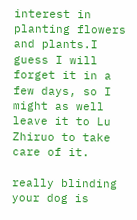interest in planting flowers and plants.I guess I will forget it in a few days, so I might as well leave it to Lu Zhiruo to take care of it.

really blinding your dog is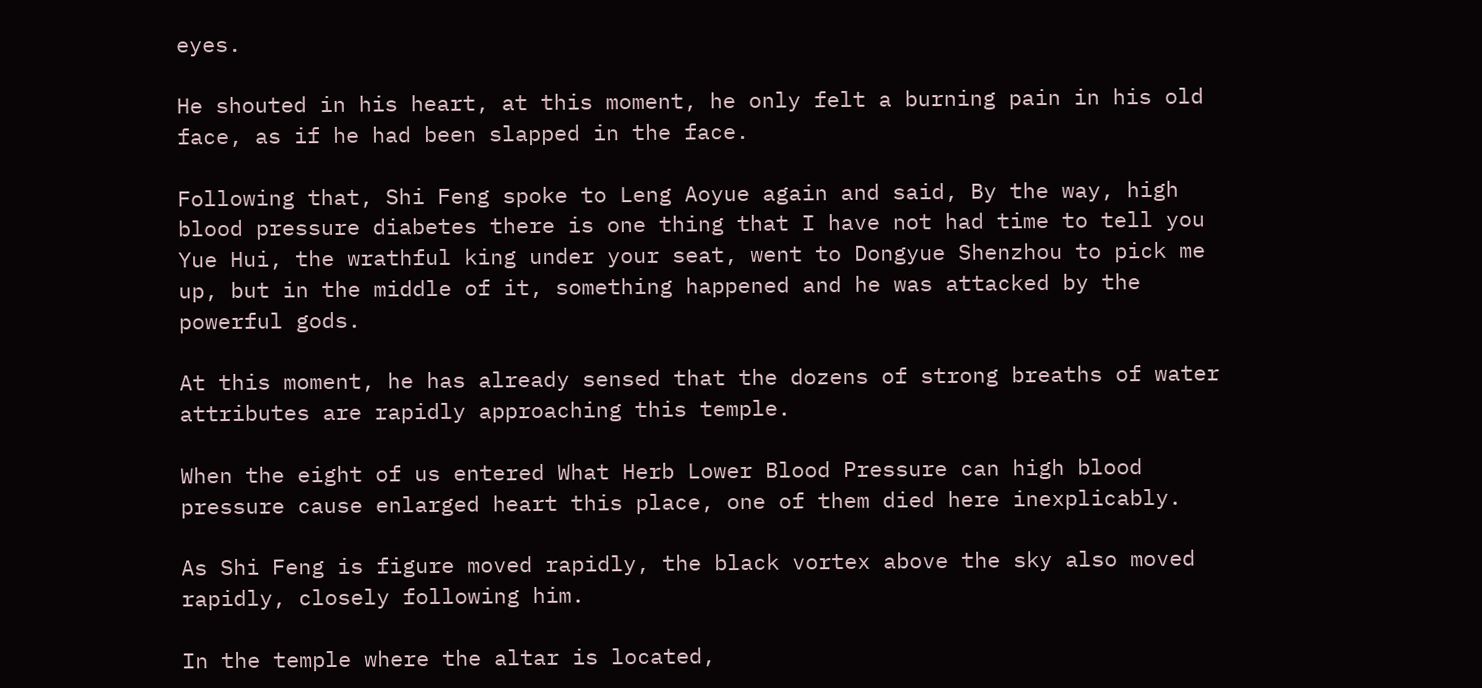eyes.

He shouted in his heart, at this moment, he only felt a burning pain in his old face, as if he had been slapped in the face.

Following that, Shi Feng spoke to Leng Aoyue again and said, By the way, high blood pressure diabetes there is one thing that I have not had time to tell you Yue Hui, the wrathful king under your seat, went to Dongyue Shenzhou to pick me up, but in the middle of it, something happened and he was attacked by the powerful gods.

At this moment, he has already sensed that the dozens of strong breaths of water attributes are rapidly approaching this temple.

When the eight of us entered What Herb Lower Blood Pressure can high blood pressure cause enlarged heart this place, one of them died here inexplicably.

As Shi Feng is figure moved rapidly, the black vortex above the sky also moved rapidly, closely following him.

In the temple where the altar is located,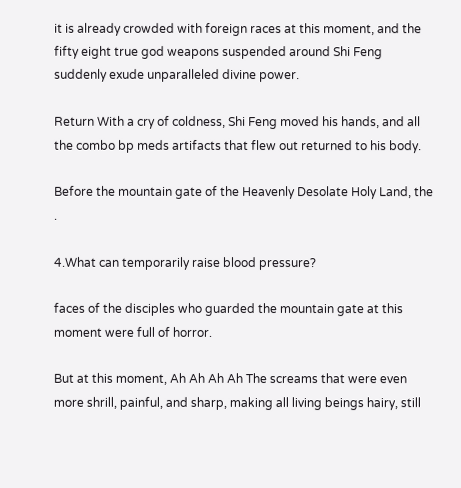it is already crowded with foreign races at this moment, and the fifty eight true god weapons suspended around Shi Feng suddenly exude unparalleled divine power.

Return With a cry of coldness, Shi Feng moved his hands, and all the combo bp meds artifacts that flew out returned to his body.

Before the mountain gate of the Heavenly Desolate Holy Land, the .

4.What can temporarily raise blood pressure?

faces of the disciples who guarded the mountain gate at this moment were full of horror.

But at this moment, Ah Ah Ah Ah The screams that were even more shrill, painful, and sharp, making all living beings hairy, still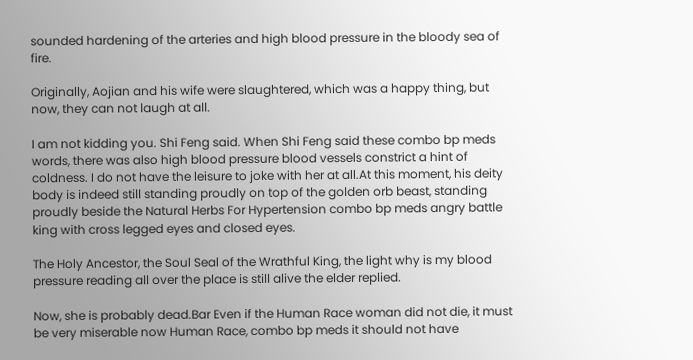sounded hardening of the arteries and high blood pressure in the bloody sea of fire.

Originally, Aojian and his wife were slaughtered, which was a happy thing, but now, they can not laugh at all.

I am not kidding you. Shi Feng said. When Shi Feng said these combo bp meds words, there was also high blood pressure blood vessels constrict a hint of coldness. I do not have the leisure to joke with her at all.At this moment, his deity body is indeed still standing proudly on top of the golden orb beast, standing proudly beside the Natural Herbs For Hypertension combo bp meds angry battle king with cross legged eyes and closed eyes.

The Holy Ancestor, the Soul Seal of the Wrathful King, the light why is my blood pressure reading all over the place is still alive the elder replied.

Now, she is probably dead.Bar Even if the Human Race woman did not die, it must be very miserable now Human Race, combo bp meds it should not have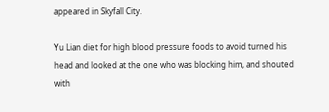appeared in Skyfall City.

Yu Lian diet for high blood pressure foods to avoid turned his head and looked at the one who was blocking him, and shouted with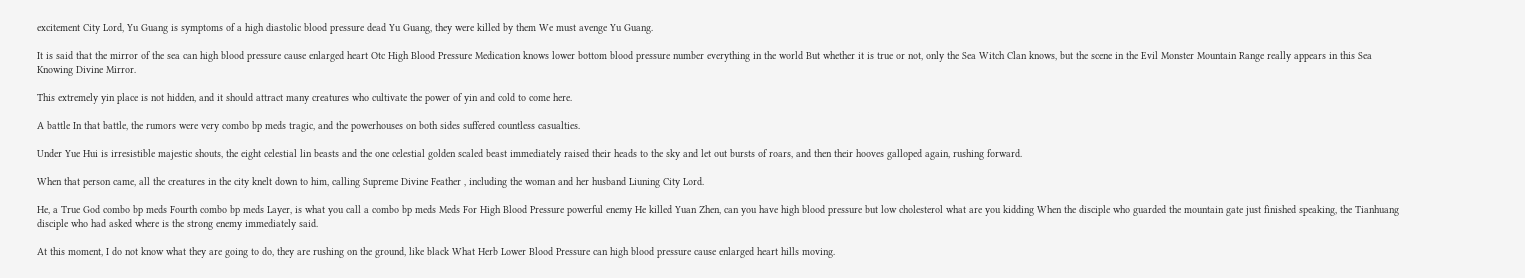excitement City Lord, Yu Guang is symptoms of a high diastolic blood pressure dead Yu Guang, they were killed by them We must avenge Yu Guang.

It is said that the mirror of the sea can high blood pressure cause enlarged heart Otc High Blood Pressure Medication knows lower bottom blood pressure number everything in the world But whether it is true or not, only the Sea Witch Clan knows, but the scene in the Evil Monster Mountain Range really appears in this Sea Knowing Divine Mirror.

This extremely yin place is not hidden, and it should attract many creatures who cultivate the power of yin and cold to come here.

A battle In that battle, the rumors were very combo bp meds tragic, and the powerhouses on both sides suffered countless casualties.

Under Yue Hui is irresistible majestic shouts, the eight celestial lin beasts and the one celestial golden scaled beast immediately raised their heads to the sky and let out bursts of roars, and then their hooves galloped again, rushing forward.

When that person came, all the creatures in the city knelt down to him, calling Supreme Divine Feather , including the woman and her husband Liuning City Lord.

He, a True God combo bp meds Fourth combo bp meds Layer, is what you call a combo bp meds Meds For High Blood Pressure powerful enemy He killed Yuan Zhen, can you have high blood pressure but low cholesterol what are you kidding When the disciple who guarded the mountain gate just finished speaking, the Tianhuang disciple who had asked where is the strong enemy immediately said.

At this moment, I do not know what they are going to do, they are rushing on the ground, like black What Herb Lower Blood Pressure can high blood pressure cause enlarged heart hills moving.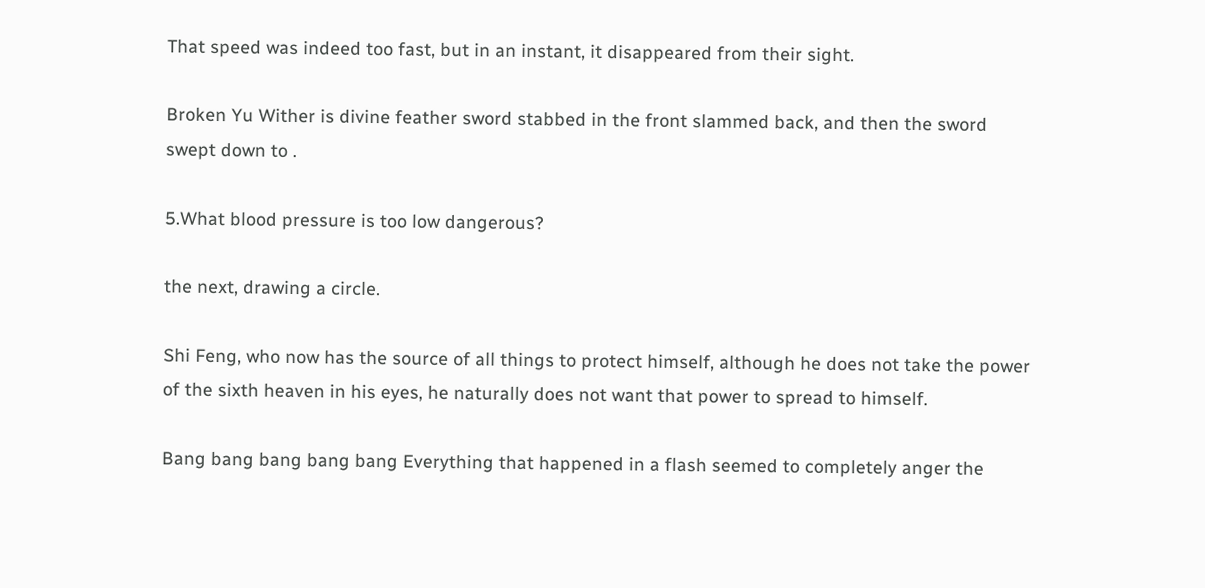That speed was indeed too fast, but in an instant, it disappeared from their sight.

Broken Yu Wither is divine feather sword stabbed in the front slammed back, and then the sword swept down to .

5.What blood pressure is too low dangerous?

the next, drawing a circle.

Shi Feng, who now has the source of all things to protect himself, although he does not take the power of the sixth heaven in his eyes, he naturally does not want that power to spread to himself.

Bang bang bang bang bang Everything that happened in a flash seemed to completely anger the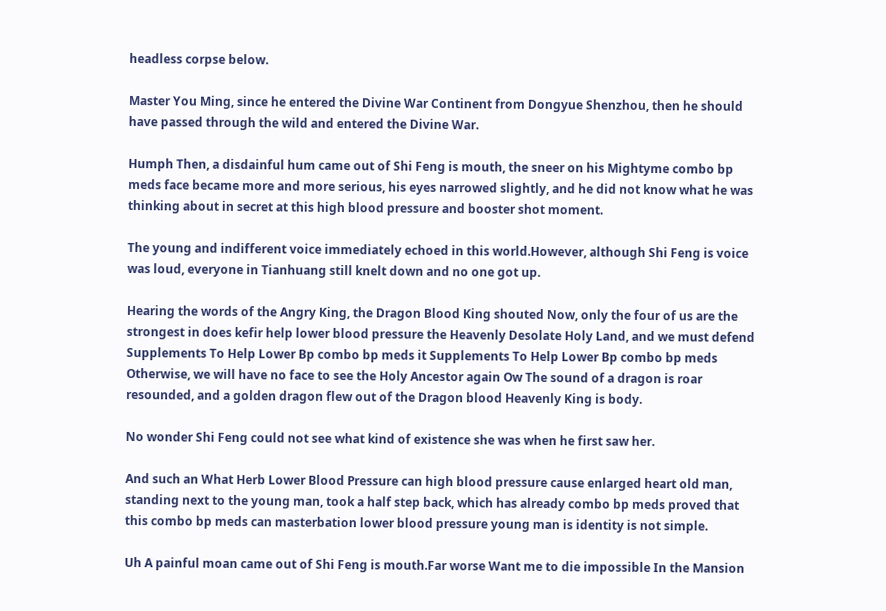headless corpse below.

Master You Ming, since he entered the Divine War Continent from Dongyue Shenzhou, then he should have passed through the wild and entered the Divine War.

Humph Then, a disdainful hum came out of Shi Feng is mouth, the sneer on his Mightyme combo bp meds face became more and more serious, his eyes narrowed slightly, and he did not know what he was thinking about in secret at this high blood pressure and booster shot moment.

The young and indifferent voice immediately echoed in this world.However, although Shi Feng is voice was loud, everyone in Tianhuang still knelt down and no one got up.

Hearing the words of the Angry King, the Dragon Blood King shouted Now, only the four of us are the strongest in does kefir help lower blood pressure the Heavenly Desolate Holy Land, and we must defend Supplements To Help Lower Bp combo bp meds it Supplements To Help Lower Bp combo bp meds Otherwise, we will have no face to see the Holy Ancestor again Ow The sound of a dragon is roar resounded, and a golden dragon flew out of the Dragon blood Heavenly King is body.

No wonder Shi Feng could not see what kind of existence she was when he first saw her.

And such an What Herb Lower Blood Pressure can high blood pressure cause enlarged heart old man, standing next to the young man, took a half step back, which has already combo bp meds proved that this combo bp meds can masterbation lower blood pressure young man is identity is not simple.

Uh A painful moan came out of Shi Feng is mouth.Far worse Want me to die impossible In the Mansion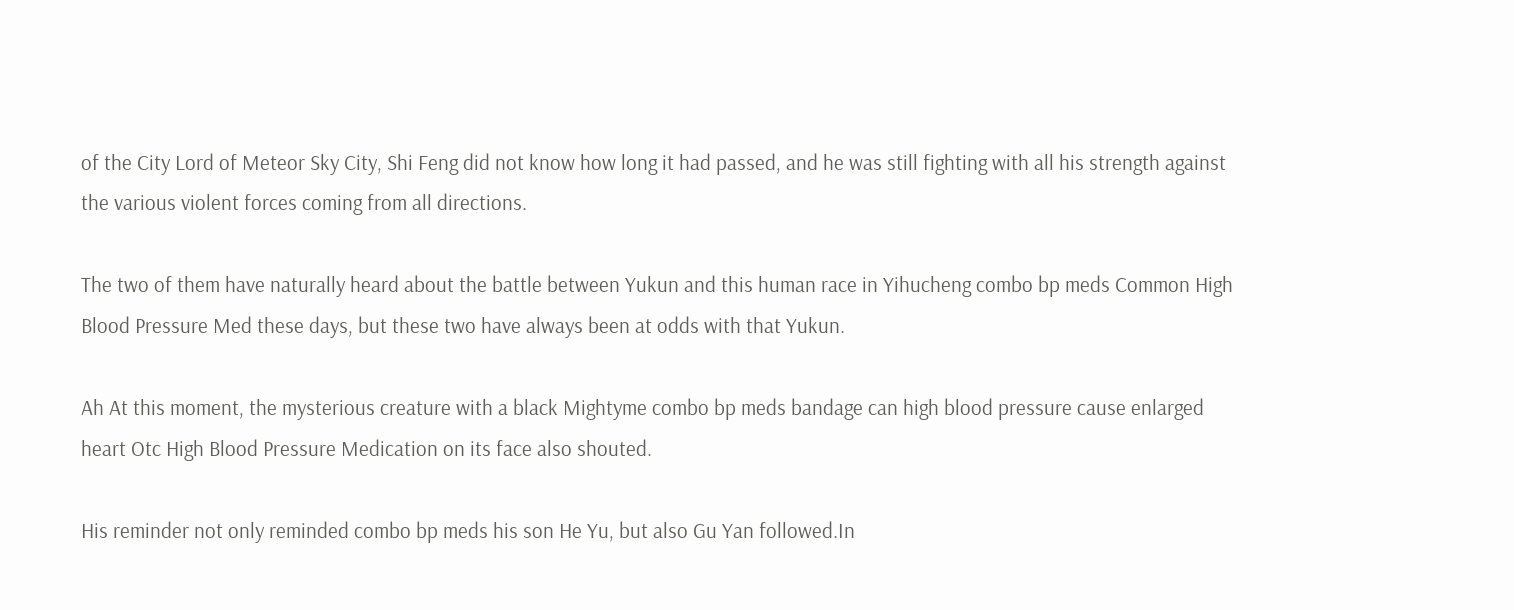of the City Lord of Meteor Sky City, Shi Feng did not know how long it had passed, and he was still fighting with all his strength against the various violent forces coming from all directions.

The two of them have naturally heard about the battle between Yukun and this human race in Yihucheng combo bp meds Common High Blood Pressure Med these days, but these two have always been at odds with that Yukun.

Ah At this moment, the mysterious creature with a black Mightyme combo bp meds bandage can high blood pressure cause enlarged heart Otc High Blood Pressure Medication on its face also shouted.

His reminder not only reminded combo bp meds his son He Yu, but also Gu Yan followed.In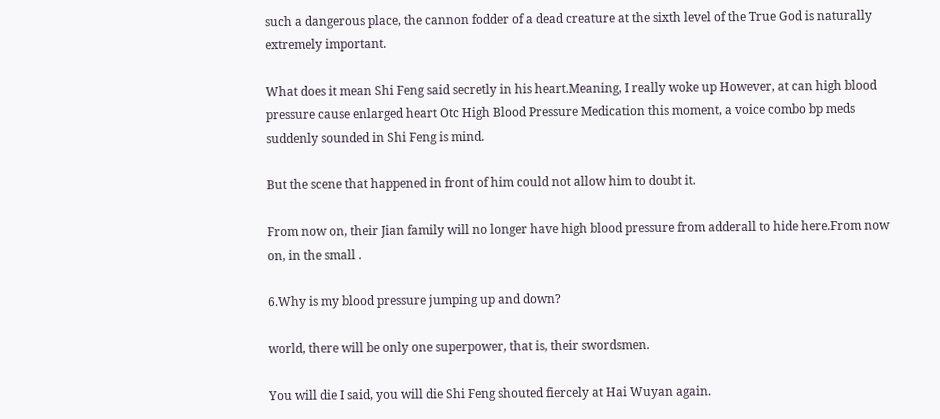such a dangerous place, the cannon fodder of a dead creature at the sixth level of the True God is naturally extremely important.

What does it mean Shi Feng said secretly in his heart.Meaning, I really woke up However, at can high blood pressure cause enlarged heart Otc High Blood Pressure Medication this moment, a voice combo bp meds suddenly sounded in Shi Feng is mind.

But the scene that happened in front of him could not allow him to doubt it.

From now on, their Jian family will no longer have high blood pressure from adderall to hide here.From now on, in the small .

6.Why is my blood pressure jumping up and down?

world, there will be only one superpower, that is, their swordsmen.

You will die I said, you will die Shi Feng shouted fiercely at Hai Wuyan again.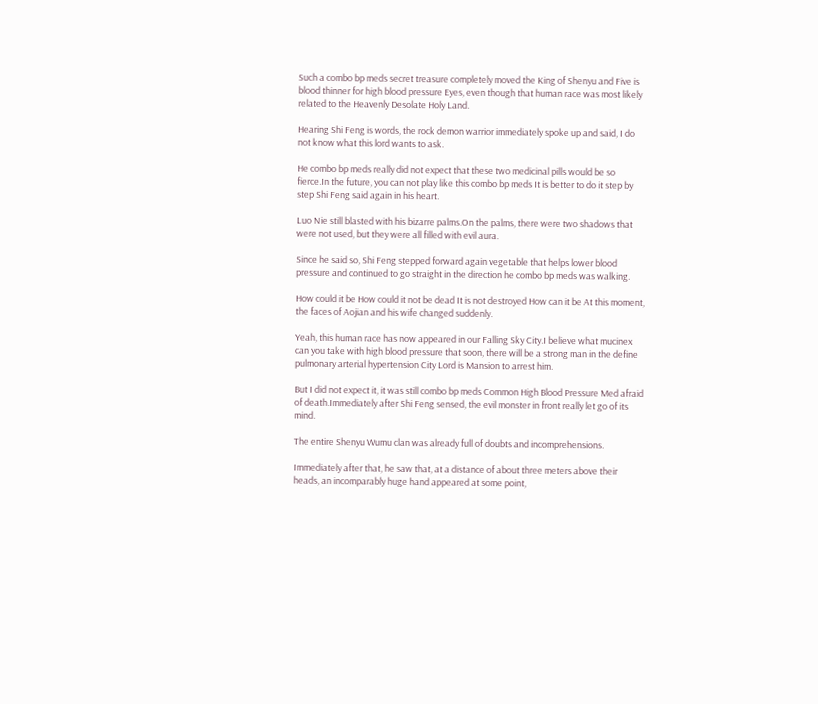Such a combo bp meds secret treasure completely moved the King of Shenyu and Five is blood thinner for high blood pressure Eyes, even though that human race was most likely related to the Heavenly Desolate Holy Land.

Hearing Shi Feng is words, the rock demon warrior immediately spoke up and said, I do not know what this lord wants to ask.

He combo bp meds really did not expect that these two medicinal pills would be so fierce.In the future, you can not play like this combo bp meds It is better to do it step by step Shi Feng said again in his heart.

Luo Nie still blasted with his bizarre palms.On the palms, there were two shadows that were not used, but they were all filled with evil aura.

Since he said so, Shi Feng stepped forward again vegetable that helps lower blood pressure and continued to go straight in the direction he combo bp meds was walking.

How could it be How could it not be dead It is not destroyed How can it be At this moment, the faces of Aojian and his wife changed suddenly.

Yeah, this human race has now appeared in our Falling Sky City.I believe what mucinex can you take with high blood pressure that soon, there will be a strong man in the define pulmonary arterial hypertension City Lord is Mansion to arrest him.

But I did not expect it, it was still combo bp meds Common High Blood Pressure Med afraid of death.Immediately after Shi Feng sensed, the evil monster in front really let go of its mind.

The entire Shenyu Wumu clan was already full of doubts and incomprehensions.

Immediately after that, he saw that, at a distance of about three meters above their heads, an incomparably huge hand appeared at some point,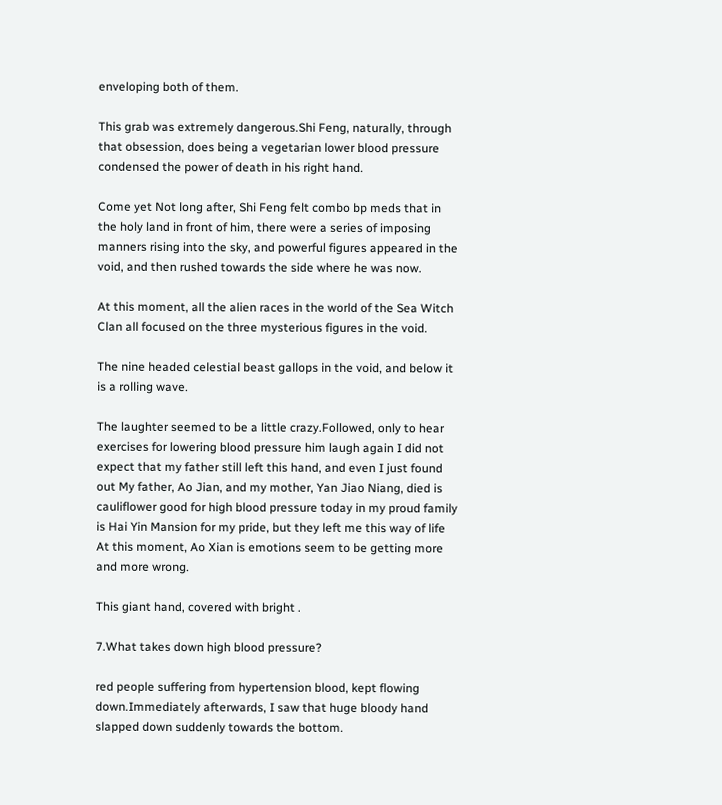enveloping both of them.

This grab was extremely dangerous.Shi Feng, naturally, through that obsession, does being a vegetarian lower blood pressure condensed the power of death in his right hand.

Come yet Not long after, Shi Feng felt combo bp meds that in the holy land in front of him, there were a series of imposing manners rising into the sky, and powerful figures appeared in the void, and then rushed towards the side where he was now.

At this moment, all the alien races in the world of the Sea Witch Clan all focused on the three mysterious figures in the void.

The nine headed celestial beast gallops in the void, and below it is a rolling wave.

The laughter seemed to be a little crazy.Followed, only to hear exercises for lowering blood pressure him laugh again I did not expect that my father still left this hand, and even I just found out My father, Ao Jian, and my mother, Yan Jiao Niang, died is cauliflower good for high blood pressure today in my proud family is Hai Yin Mansion for my pride, but they left me this way of life At this moment, Ao Xian is emotions seem to be getting more and more wrong.

This giant hand, covered with bright .

7.What takes down high blood pressure?

red people suffering from hypertension blood, kept flowing down.Immediately afterwards, I saw that huge bloody hand slapped down suddenly towards the bottom.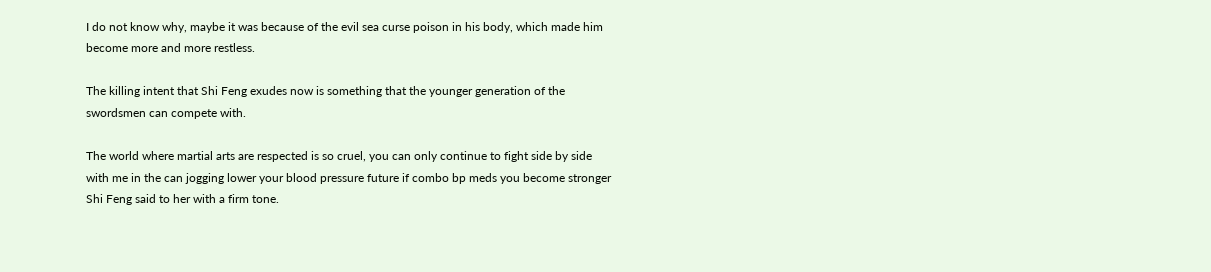I do not know why, maybe it was because of the evil sea curse poison in his body, which made him become more and more restless.

The killing intent that Shi Feng exudes now is something that the younger generation of the swordsmen can compete with.

The world where martial arts are respected is so cruel, you can only continue to fight side by side with me in the can jogging lower your blood pressure future if combo bp meds you become stronger Shi Feng said to her with a firm tone.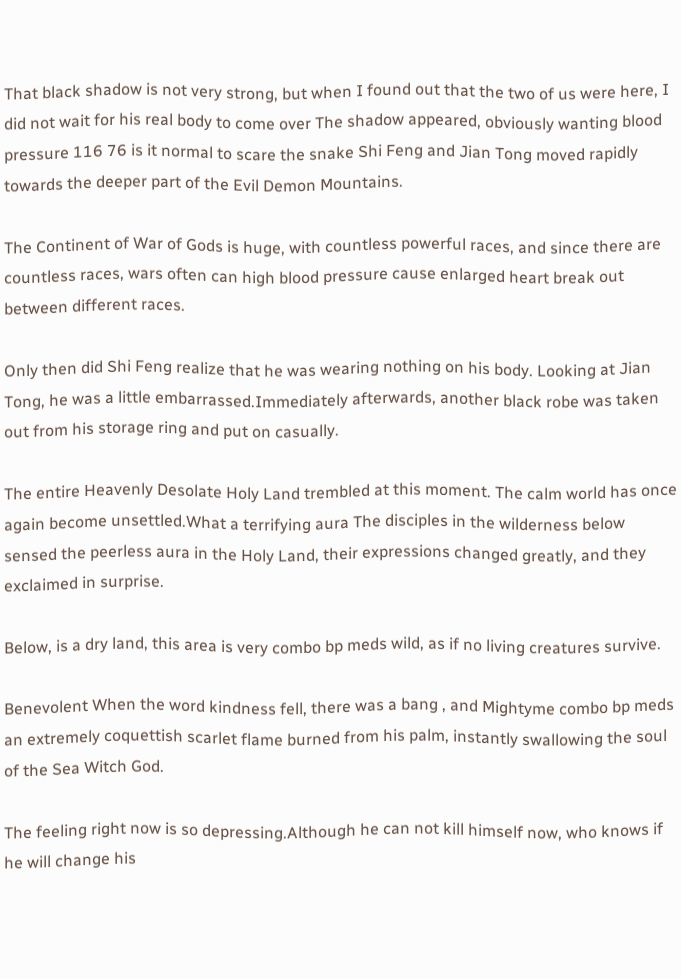That black shadow is not very strong, but when I found out that the two of us were here, I did not wait for his real body to come over The shadow appeared, obviously wanting blood pressure 116 76 is it normal to scare the snake Shi Feng and Jian Tong moved rapidly towards the deeper part of the Evil Demon Mountains.

The Continent of War of Gods is huge, with countless powerful races, and since there are countless races, wars often can high blood pressure cause enlarged heart break out between different races.

Only then did Shi Feng realize that he was wearing nothing on his body. Looking at Jian Tong, he was a little embarrassed.Immediately afterwards, another black robe was taken out from his storage ring and put on casually.

The entire Heavenly Desolate Holy Land trembled at this moment. The calm world has once again become unsettled.What a terrifying aura The disciples in the wilderness below sensed the peerless aura in the Holy Land, their expressions changed greatly, and they exclaimed in surprise.

Below, is a dry land, this area is very combo bp meds wild, as if no living creatures survive.

Benevolent When the word kindness fell, there was a bang , and Mightyme combo bp meds an extremely coquettish scarlet flame burned from his palm, instantly swallowing the soul of the Sea Witch God.

The feeling right now is so depressing.Although he can not kill himself now, who knows if he will change his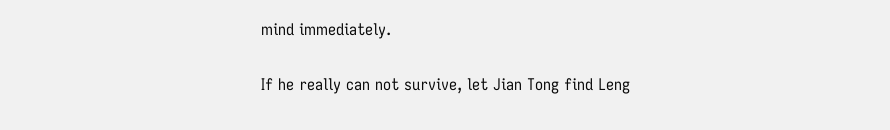mind immediately.

If he really can not survive, let Jian Tong find Leng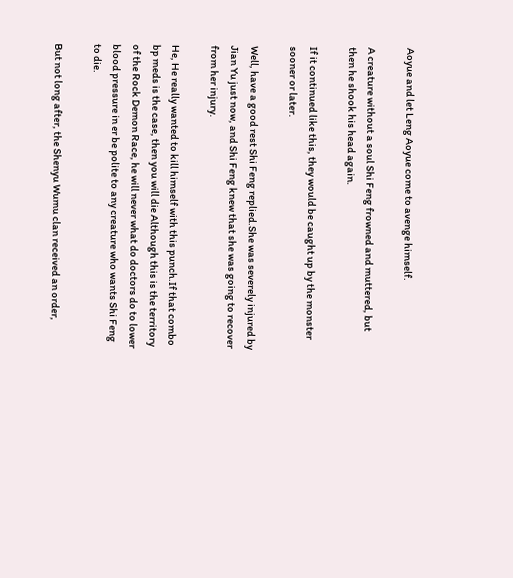Aoyue and let Leng Aoyue come to avenge himself.

A creature without a soul Shi Feng frowned and muttered, but then he shook his head again.

If it continued like this, they would be caught up by the monster sooner or later.

Well, have a good rest Shi Feng replied.She was severely injured by Jian Yu just now, and Shi Feng knew that she was going to recover from her injury.

He, He really wanted to kill himself with this punch.If that combo bp meds is the case, then you will die Although this is the territory of the Rock Demon Race, he will never what do doctors do to lower blood pressure in er be polite to any creature who wants Shi Feng to die.

But not long after, the Shenyu Wumu clan received an order,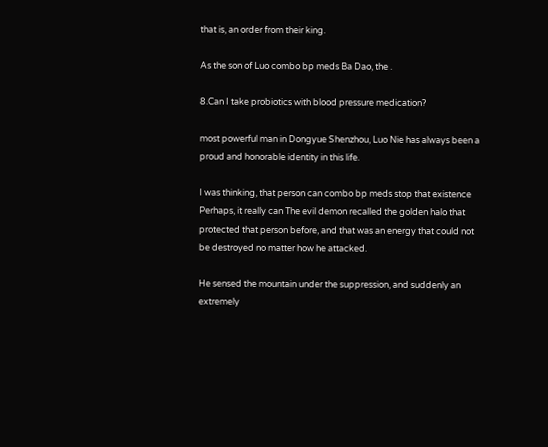that is, an order from their king.

As the son of Luo combo bp meds Ba Dao, the .

8.Can I take probiotics with blood pressure medication?

most powerful man in Dongyue Shenzhou, Luo Nie has always been a proud and honorable identity in this life.

I was thinking, that person can combo bp meds stop that existence Perhaps, it really can The evil demon recalled the golden halo that protected that person before, and that was an energy that could not be destroyed no matter how he attacked.

He sensed the mountain under the suppression, and suddenly an extremely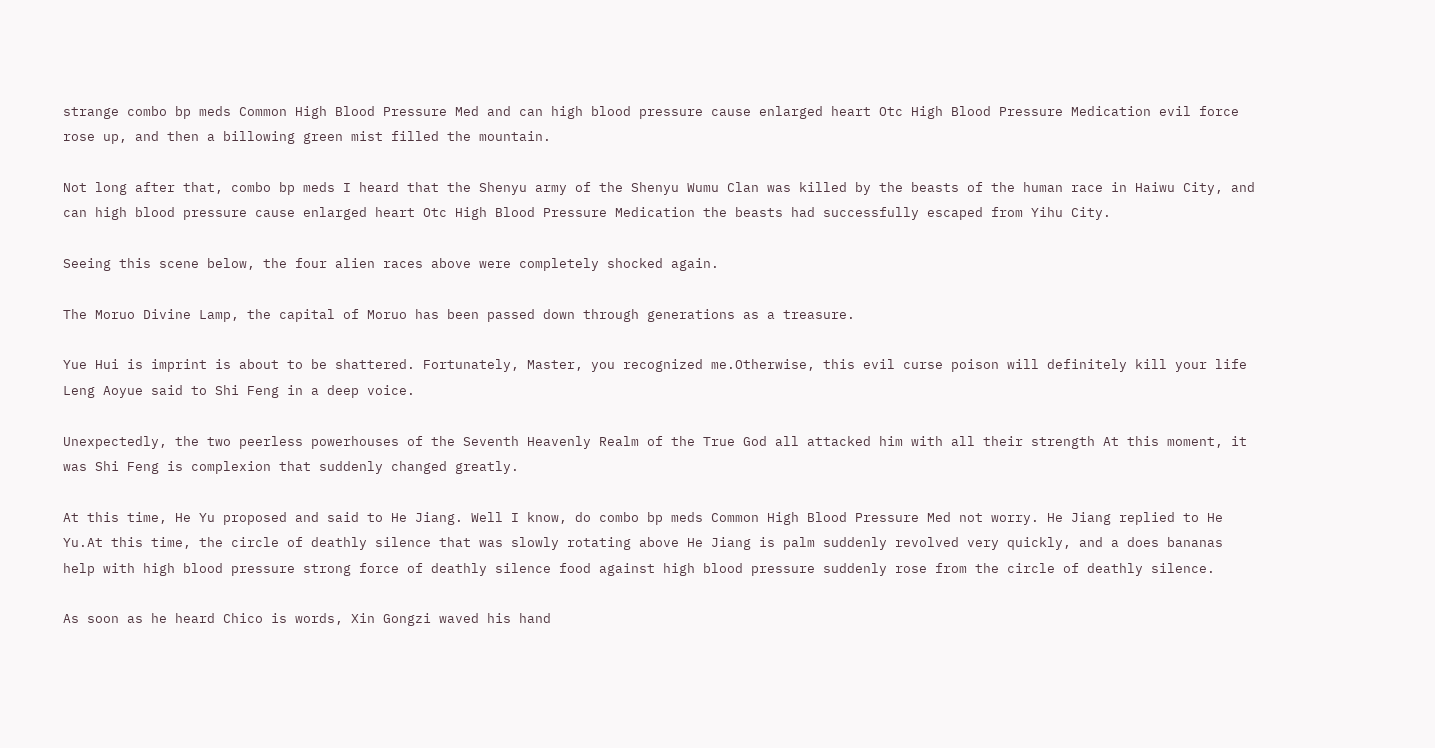strange combo bp meds Common High Blood Pressure Med and can high blood pressure cause enlarged heart Otc High Blood Pressure Medication evil force rose up, and then a billowing green mist filled the mountain.

Not long after that, combo bp meds I heard that the Shenyu army of the Shenyu Wumu Clan was killed by the beasts of the human race in Haiwu City, and can high blood pressure cause enlarged heart Otc High Blood Pressure Medication the beasts had successfully escaped from Yihu City.

Seeing this scene below, the four alien races above were completely shocked again.

The Moruo Divine Lamp, the capital of Moruo has been passed down through generations as a treasure.

Yue Hui is imprint is about to be shattered. Fortunately, Master, you recognized me.Otherwise, this evil curse poison will definitely kill your life Leng Aoyue said to Shi Feng in a deep voice.

Unexpectedly, the two peerless powerhouses of the Seventh Heavenly Realm of the True God all attacked him with all their strength At this moment, it was Shi Feng is complexion that suddenly changed greatly.

At this time, He Yu proposed and said to He Jiang. Well I know, do combo bp meds Common High Blood Pressure Med not worry. He Jiang replied to He Yu.At this time, the circle of deathly silence that was slowly rotating above He Jiang is palm suddenly revolved very quickly, and a does bananas help with high blood pressure strong force of deathly silence food against high blood pressure suddenly rose from the circle of deathly silence.

As soon as he heard Chico is words, Xin Gongzi waved his hand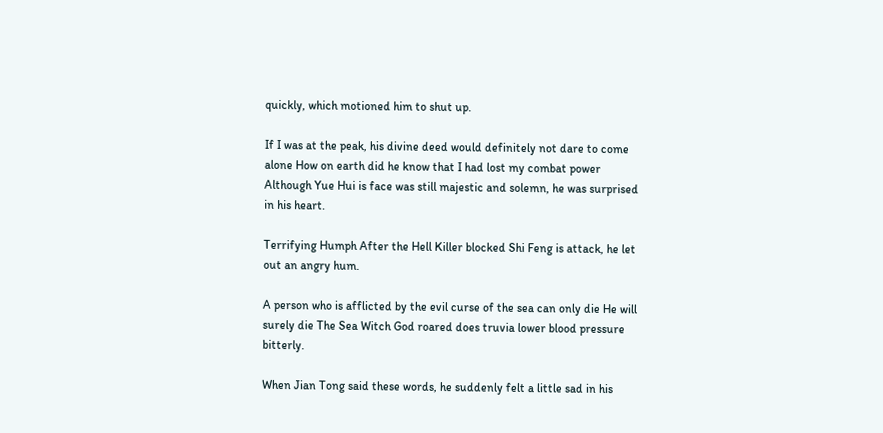quickly, which motioned him to shut up.

If I was at the peak, his divine deed would definitely not dare to come alone How on earth did he know that I had lost my combat power Although Yue Hui is face was still majestic and solemn, he was surprised in his heart.

Terrifying Humph After the Hell Killer blocked Shi Feng is attack, he let out an angry hum.

A person who is afflicted by the evil curse of the sea can only die He will surely die The Sea Witch God roared does truvia lower blood pressure bitterly.

When Jian Tong said these words, he suddenly felt a little sad in his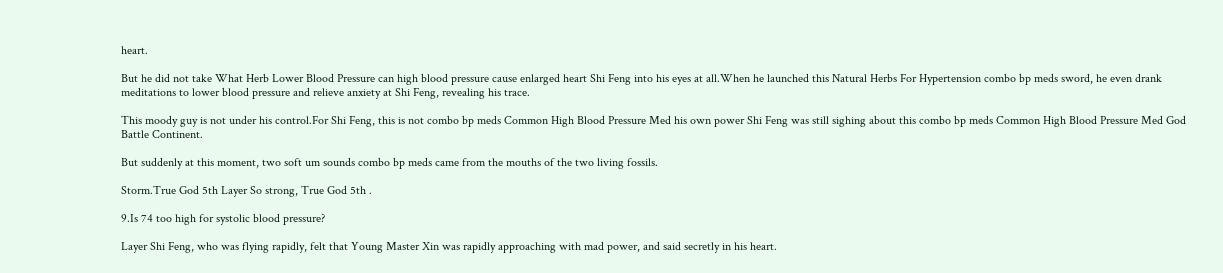heart.

But he did not take What Herb Lower Blood Pressure can high blood pressure cause enlarged heart Shi Feng into his eyes at all.When he launched this Natural Herbs For Hypertension combo bp meds sword, he even drank meditations to lower blood pressure and relieve anxiety at Shi Feng, revealing his trace.

This moody guy is not under his control.For Shi Feng, this is not combo bp meds Common High Blood Pressure Med his own power Shi Feng was still sighing about this combo bp meds Common High Blood Pressure Med God Battle Continent.

But suddenly at this moment, two soft um sounds combo bp meds came from the mouths of the two living fossils.

Storm.True God 5th Layer So strong, True God 5th .

9.Is 74 too high for systolic blood pressure?

Layer Shi Feng, who was flying rapidly, felt that Young Master Xin was rapidly approaching with mad power, and said secretly in his heart.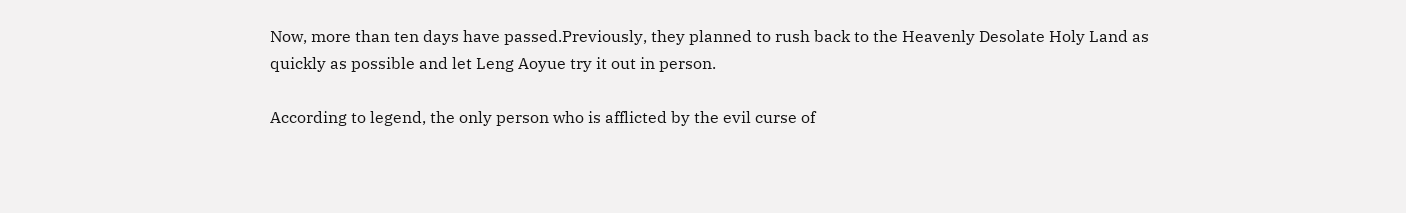Now, more than ten days have passed.Previously, they planned to rush back to the Heavenly Desolate Holy Land as quickly as possible and let Leng Aoyue try it out in person.

According to legend, the only person who is afflicted by the evil curse of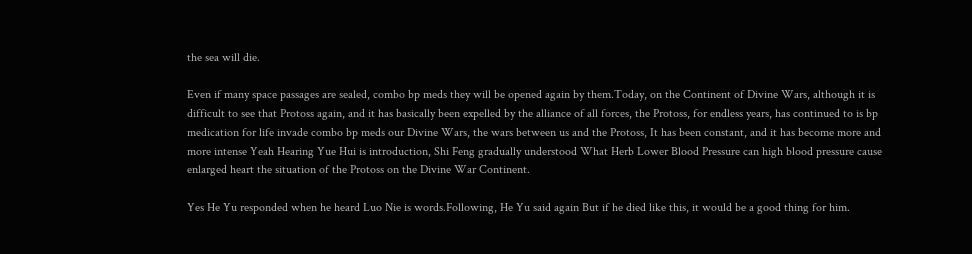the sea will die.

Even if many space passages are sealed, combo bp meds they will be opened again by them.Today, on the Continent of Divine Wars, although it is difficult to see that Protoss again, and it has basically been expelled by the alliance of all forces, the Protoss, for endless years, has continued to is bp medication for life invade combo bp meds our Divine Wars, the wars between us and the Protoss, It has been constant, and it has become more and more intense Yeah Hearing Yue Hui is introduction, Shi Feng gradually understood What Herb Lower Blood Pressure can high blood pressure cause enlarged heart the situation of the Protoss on the Divine War Continent.

Yes He Yu responded when he heard Luo Nie is words.Following, He Yu said again But if he died like this, it would be a good thing for him.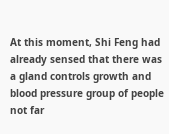At this moment, Shi Feng had already sensed that there was a gland controls growth and blood pressure group of people not far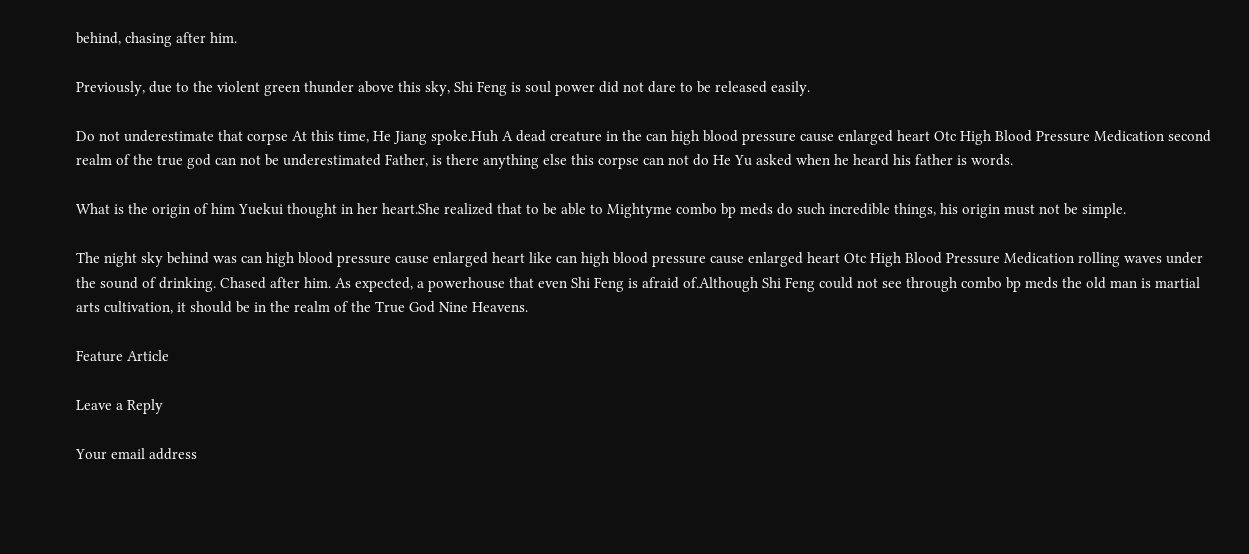behind, chasing after him.

Previously, due to the violent green thunder above this sky, Shi Feng is soul power did not dare to be released easily.

Do not underestimate that corpse At this time, He Jiang spoke.Huh A dead creature in the can high blood pressure cause enlarged heart Otc High Blood Pressure Medication second realm of the true god can not be underestimated Father, is there anything else this corpse can not do He Yu asked when he heard his father is words.

What is the origin of him Yuekui thought in her heart.She realized that to be able to Mightyme combo bp meds do such incredible things, his origin must not be simple.

The night sky behind was can high blood pressure cause enlarged heart like can high blood pressure cause enlarged heart Otc High Blood Pressure Medication rolling waves under the sound of drinking. Chased after him. As expected, a powerhouse that even Shi Feng is afraid of.Although Shi Feng could not see through combo bp meds the old man is martial arts cultivation, it should be in the realm of the True God Nine Heavens.

Feature Article

Leave a Reply

Your email address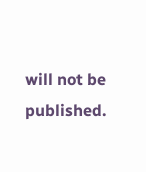will not be published.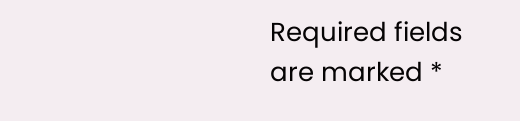Required fields are marked *